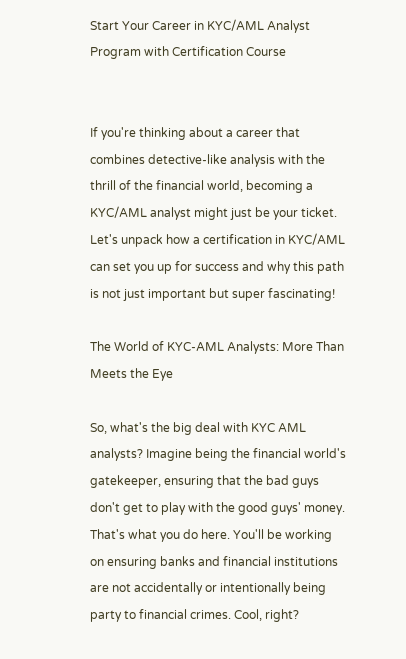Start Your Career in KYC/AML Analyst Program with Certification Course


If you're thinking about a career that combines detective-like analysis with the thrill of the financial world, becoming a KYC/AML analyst might just be your ticket. Let's unpack how a certification in KYC/AML can set you up for success and why this path is not just important but super fascinating!

The World of KYC-AML Analysts: More Than Meets the Eye

So, what's the big deal with KYC AML analysts? Imagine being the financial world's gatekeeper, ensuring that the bad guys don't get to play with the good guys' money. That's what you do here. You'll be working on ensuring banks and financial institutions are not accidentally or intentionally being party to financial crimes. Cool, right?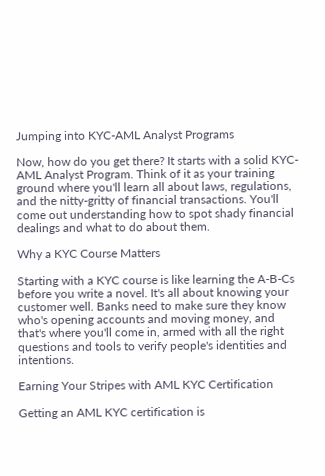Jumping into KYC-AML Analyst Programs

Now, how do you get there? It starts with a solid KYC-AML Analyst Program. Think of it as your training ground where you'll learn all about laws, regulations, and the nitty-gritty of financial transactions. You'll come out understanding how to spot shady financial dealings and what to do about them.

Why a KYC Course Matters

Starting with a KYC course is like learning the A-B-Cs before you write a novel. It's all about knowing your customer well. Banks need to make sure they know who's opening accounts and moving money, and that's where you'll come in, armed with all the right questions and tools to verify people's identities and intentions.

Earning Your Stripes with AML KYC Certification

Getting an AML KYC certification is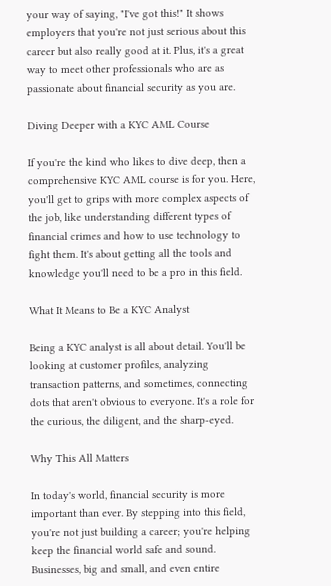your way of saying, "I've got this!" It shows employers that you're not just serious about this career but also really good at it. Plus, it's a great way to meet other professionals who are as passionate about financial security as you are.

Diving Deeper with a KYC AML Course

If you're the kind who likes to dive deep, then a comprehensive KYC AML course is for you. Here, you'll get to grips with more complex aspects of the job, like understanding different types of financial crimes and how to use technology to fight them. It's about getting all the tools and knowledge you'll need to be a pro in this field.

What It Means to Be a KYC Analyst

Being a KYC analyst is all about detail. You'll be looking at customer profiles, analyzing transaction patterns, and sometimes, connecting dots that aren't obvious to everyone. It's a role for the curious, the diligent, and the sharp-eyed.

Why This All Matters

In today's world, financial security is more important than ever. By stepping into this field, you're not just building a career; you're helping keep the financial world safe and sound. Businesses, big and small, and even entire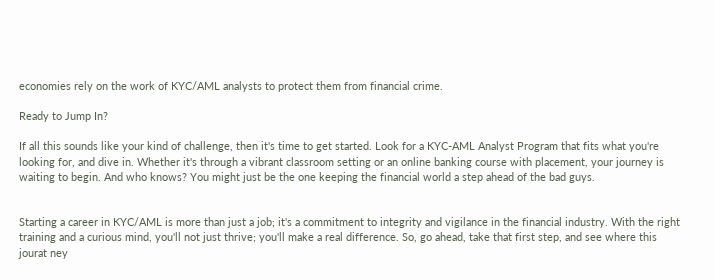economies rely on the work of KYC/AML analysts to protect them from financial crime.

Ready to Jump In?

If all this sounds like your kind of challenge, then it's time to get started. Look for a KYC-AML Analyst Program that fits what you're looking for, and dive in. Whether it's through a vibrant classroom setting or an online banking course with placement, your journey is waiting to begin. And who knows? You might just be the one keeping the financial world a step ahead of the bad guys.


Starting a career in KYC/AML is more than just a job; it's a commitment to integrity and vigilance in the financial industry. With the right training and a curious mind, you'll not just thrive; you'll make a real difference. So, go ahead, take that first step, and see where this jourat ney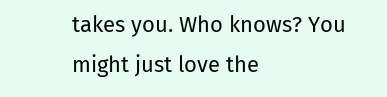takes you. Who knows? You might just love the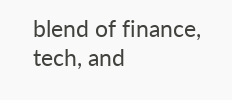blend of finance, tech, and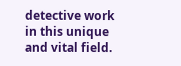detective work in this unique and vital field.